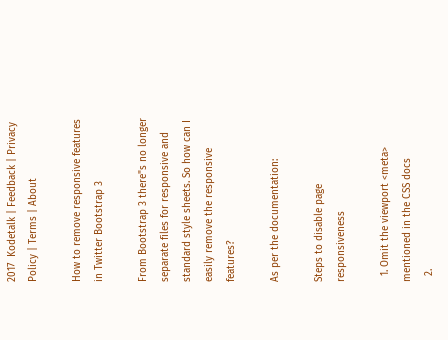2017  Kodetalk | Feedback | Privacy Policy | Terms | About

How to remove responsive features in Twitter Bootstrap 3

From Bootstrap 3 there"s no longer separate files for responsive and standard style sheets. So how can I easily remove the responsive features?

As per the documentation:

Steps to disable page responsiveness

  1. Omit the viewport <meta> mentioned in the CSS docs
  2.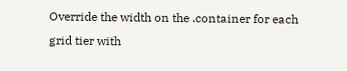Override the width on the .container for each grid tier with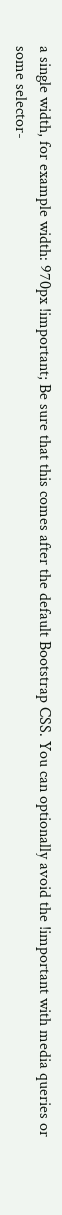a single width, for example width: 970px !important; Be sure that this comes after the default Bootstrap CSS. You can optionally avoid the !important with media queries or some selector-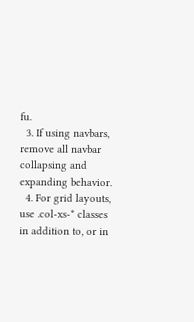fu.
  3. If using navbars, remove all navbar collapsing and expanding behavior.
  4. For grid layouts, use .col-xs-* classes in addition to, or in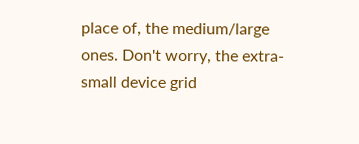place of, the medium/large ones. Don't worry, the extra-small device grid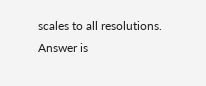scales to all resolutions.
Answer is